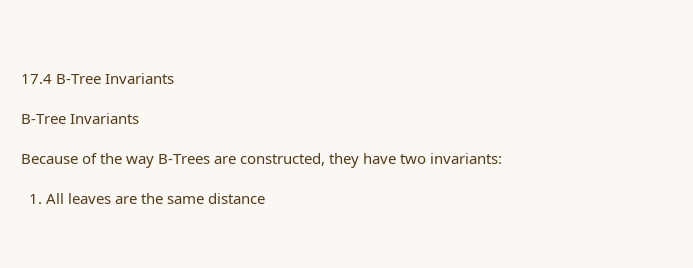17.4 B-Tree Invariants

B-Tree Invariants

Because of the way B-Trees are constructed, they have two invariants:

  1. All leaves are the same distance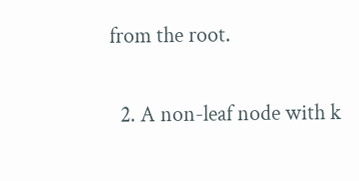from the root.

  2. A non-leaf node with k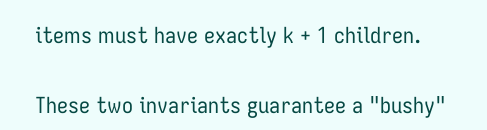items must have exactly k + 1 children.

These two invariants guarantee a "bushy"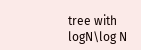tree with logN\log N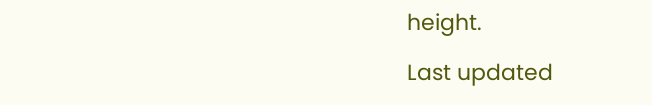height.

Last updated